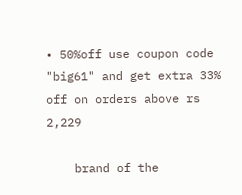• 50%off use coupon code "big61" and get extra 33% off on orders above rs 2,229

    brand of the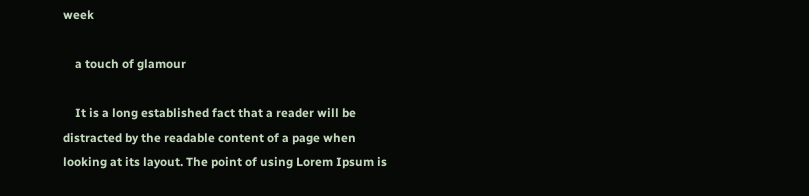week

    a touch of glamour

    It is a long established fact that a reader will be distracted by the readable content of a page when looking at its layout. The point of using Lorem Ipsum is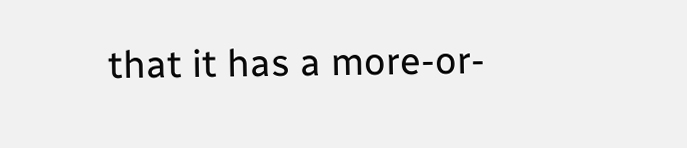that it has a more-or-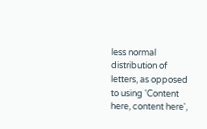less normal distribution of letters, as opposed to using 'Content here, content here',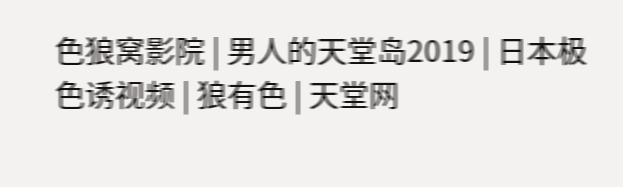色狼窝影院 | 男人的天堂岛2019 | 日本极色诱视频 | 狼有色 | 天堂网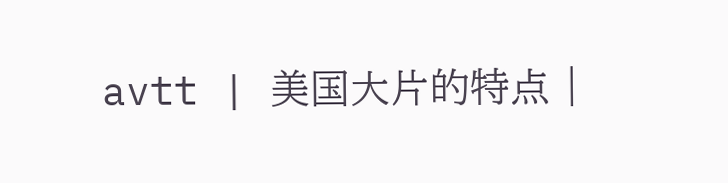avtt | 美国大片的特点 |